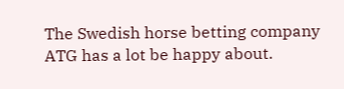The Swedish horse betting company ATG has a lot be happy about.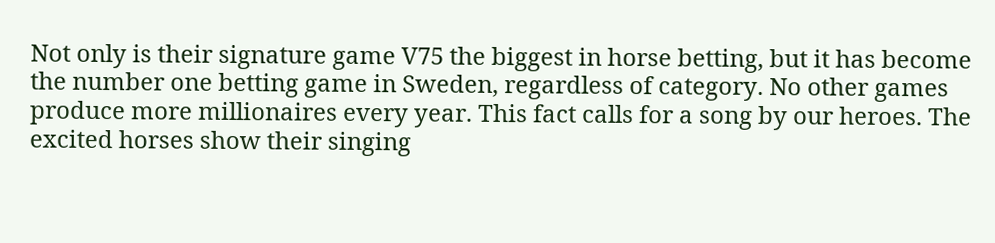Not only is their signature game V75 the biggest in horse betting, but it has become the number one betting game in Sweden, regardless of category. No other games produce more millionaires every year. This fact calls for a song by our heroes. The excited horses show their singing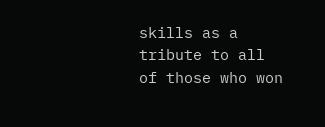skills as a tribute to all of those who won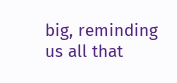big, reminding us all that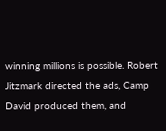winning millions is possible. Robert Jitzmark directed the ads, Camp David produced them, and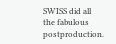SWISS did all the fabulous postproduction.